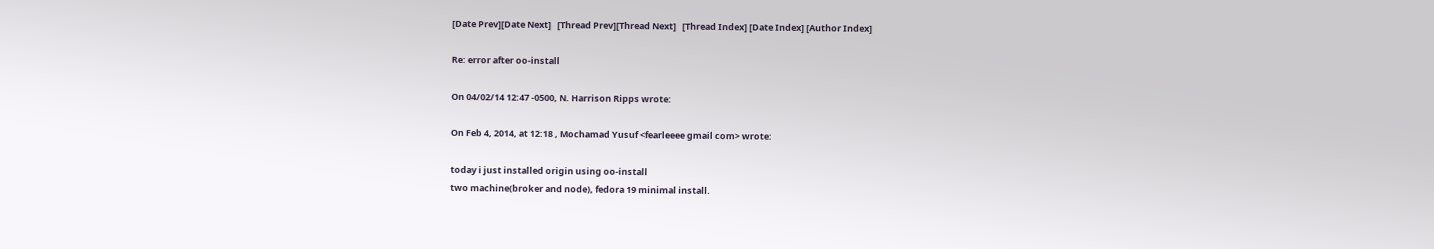[Date Prev][Date Next]   [Thread Prev][Thread Next]   [Thread Index] [Date Index] [Author Index]

Re: error after oo-install

On 04/02/14 12:47 -0500, N. Harrison Ripps wrote:

On Feb 4, 2014, at 12:18 , Mochamad Yusuf <fearleeee gmail com> wrote:

today i just installed origin using oo-install
two machine(broker and node), fedora 19 minimal install.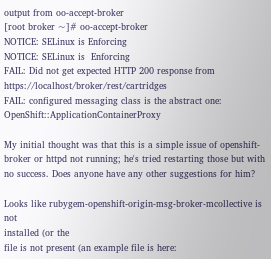output from oo-accept-broker
[root broker ~]# oo-accept-broker
NOTICE: SELinux is Enforcing
NOTICE: SELinux is  Enforcing
FAIL: Did not get expected HTTP 200 response from https://localhost/broker/rest/cartridges
FAIL: configured messaging class is the abstract one: OpenShift::ApplicationContainerProxy

My initial thought was that this is a simple issue of openshift-broker or httpd not running; he's tried restarting those but with no success. Does anyone have any other suggestions for him?

Looks like rubygem-openshift-origin-msg-broker-mcollective is not
installed (or the
file is not present (an example file is here: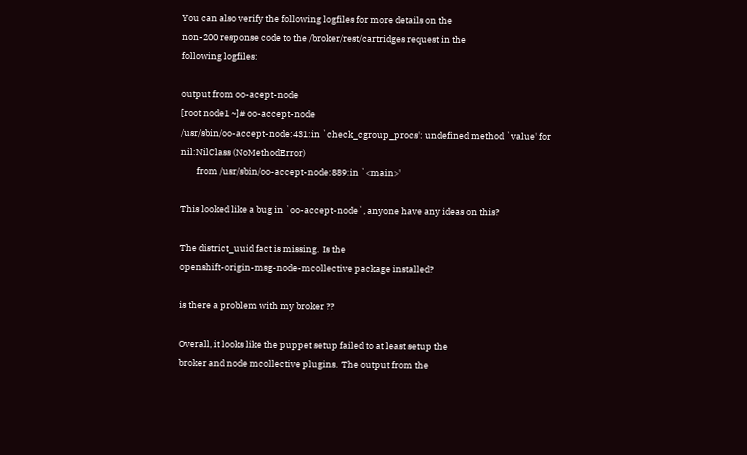You can also verify the following logfiles for more details on the
non-200 response code to the /broker/rest/cartridges request in the
following logfiles:

output from oo-acept-node
[root node1 ~]# oo-accept-node
/usr/sbin/oo-accept-node:431:in `check_cgroup_procs': undefined method `value' for nil:NilClass (NoMethodError)
        from /usr/sbin/oo-accept-node:889:in `<main>'

This looked like a bug in `oo-accept-node`, anyone have any ideas on this?

The district_uuid fact is missing.  Is the
openshift-origin-msg-node-mcollective package installed?

is there a problem with my broker ??

Overall, it looks like the puppet setup failed to at least setup the
broker and node mcollective plugins.  The output from the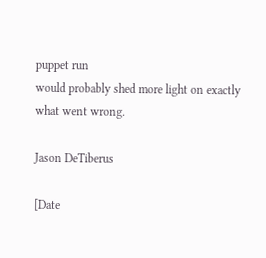puppet run
would probably shed more light on exactly what went wrong.

Jason DeTiberus

[Date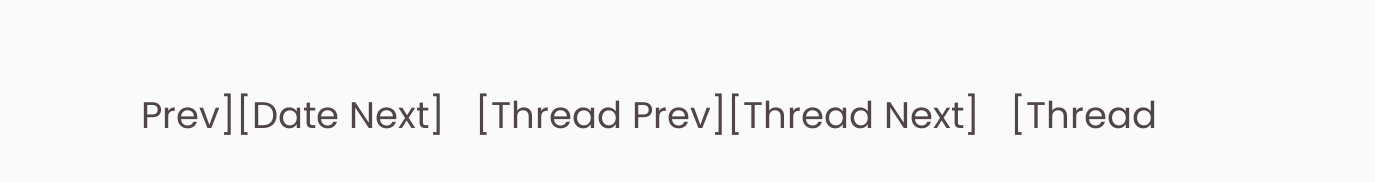Prev][Date Next]   [Thread Prev][Thread Next]   [Thread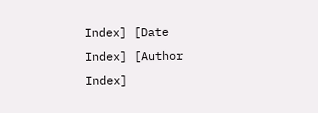Index] [Date Index] [Author Index]